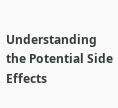Understanding the Potential Side Effects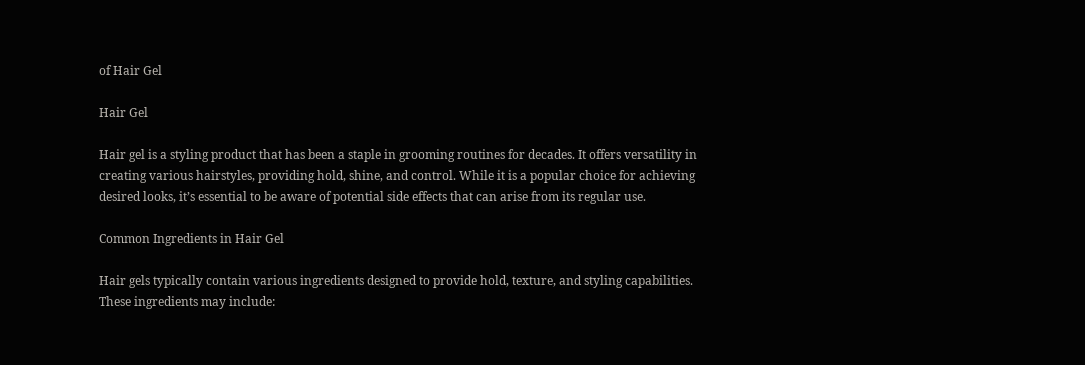of Hair Gel

Hair Gel

Hair gel is a styling product that has been a staple in grooming routines for decades. It offers versatility in creating various hairstyles, providing hold, shine, and control. While it is a popular choice for achieving desired looks, it’s essential to be aware of potential side effects that can arise from its regular use.

Common Ingredients in Hair Gel

Hair gels typically contain various ingredients designed to provide hold, texture, and styling capabilities. These ingredients may include: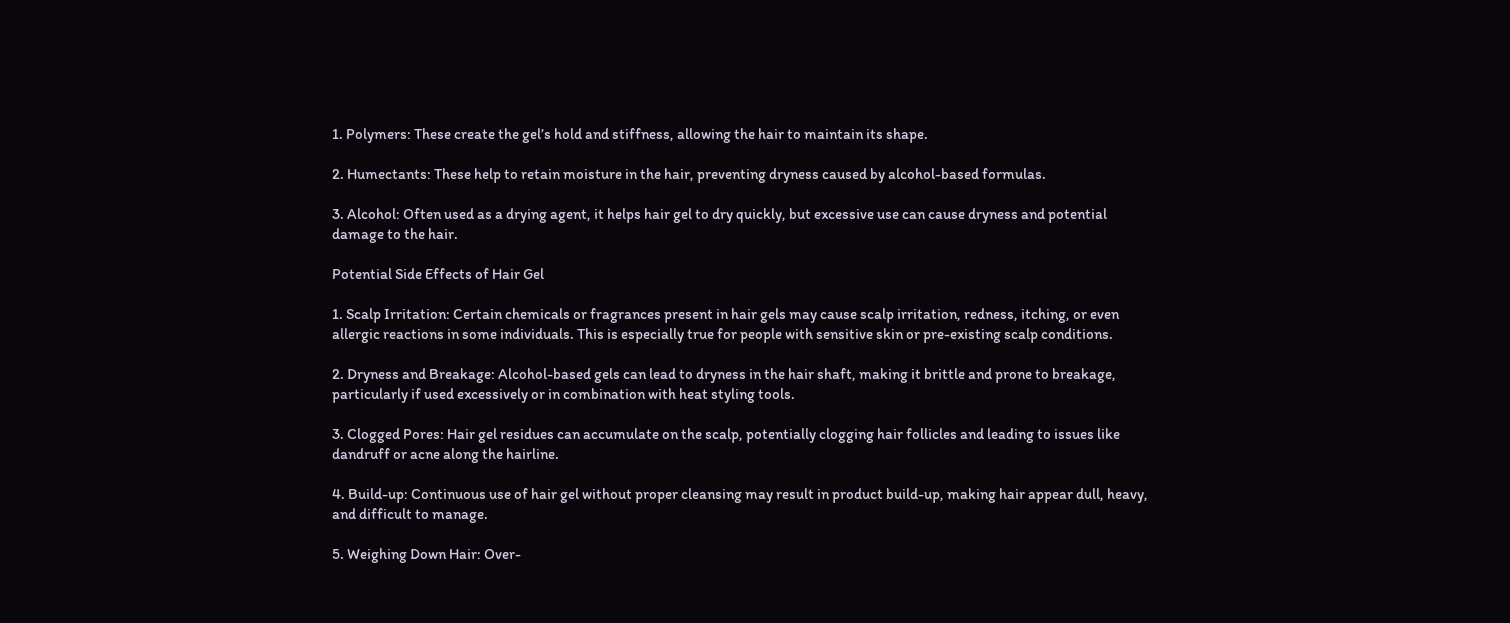1. Polymers: These create the gel’s hold and stiffness, allowing the hair to maintain its shape.

2. Humectants: These help to retain moisture in the hair, preventing dryness caused by alcohol-based formulas.

3. Alcohol: Often used as a drying agent, it helps hair gel to dry quickly, but excessive use can cause dryness and potential damage to the hair.

Potential Side Effects of Hair Gel

1. Scalp Irritation: Certain chemicals or fragrances present in hair gels may cause scalp irritation, redness, itching, or even allergic reactions in some individuals. This is especially true for people with sensitive skin or pre-existing scalp conditions.

2. Dryness and Breakage: Alcohol-based gels can lead to dryness in the hair shaft, making it brittle and prone to breakage, particularly if used excessively or in combination with heat styling tools.

3. Clogged Pores: Hair gel residues can accumulate on the scalp, potentially clogging hair follicles and leading to issues like dandruff or acne along the hairline.

4. Build-up: Continuous use of hair gel without proper cleansing may result in product build-up, making hair appear dull, heavy, and difficult to manage.

5. Weighing Down Hair: Over-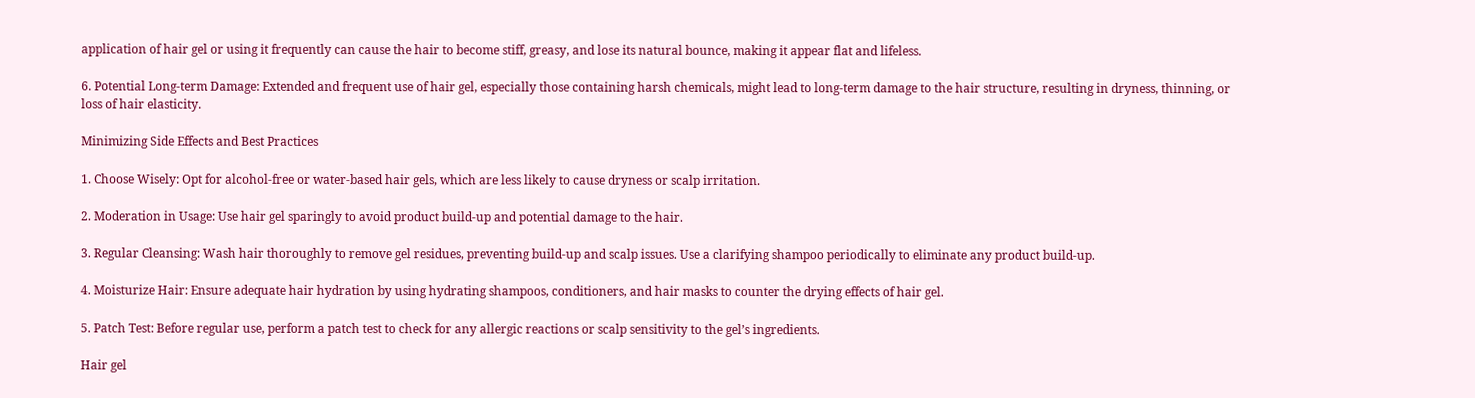application of hair gel or using it frequently can cause the hair to become stiff, greasy, and lose its natural bounce, making it appear flat and lifeless.

6. Potential Long-term Damage: Extended and frequent use of hair gel, especially those containing harsh chemicals, might lead to long-term damage to the hair structure, resulting in dryness, thinning, or loss of hair elasticity.

Minimizing Side Effects and Best Practices

1. Choose Wisely: Opt for alcohol-free or water-based hair gels, which are less likely to cause dryness or scalp irritation.

2. Moderation in Usage: Use hair gel sparingly to avoid product build-up and potential damage to the hair.

3. Regular Cleansing: Wash hair thoroughly to remove gel residues, preventing build-up and scalp issues. Use a clarifying shampoo periodically to eliminate any product build-up.

4. Moisturize Hair: Ensure adequate hair hydration by using hydrating shampoos, conditioners, and hair masks to counter the drying effects of hair gel.

5. Patch Test: Before regular use, perform a patch test to check for any allergic reactions or scalp sensitivity to the gel’s ingredients.

Hair gel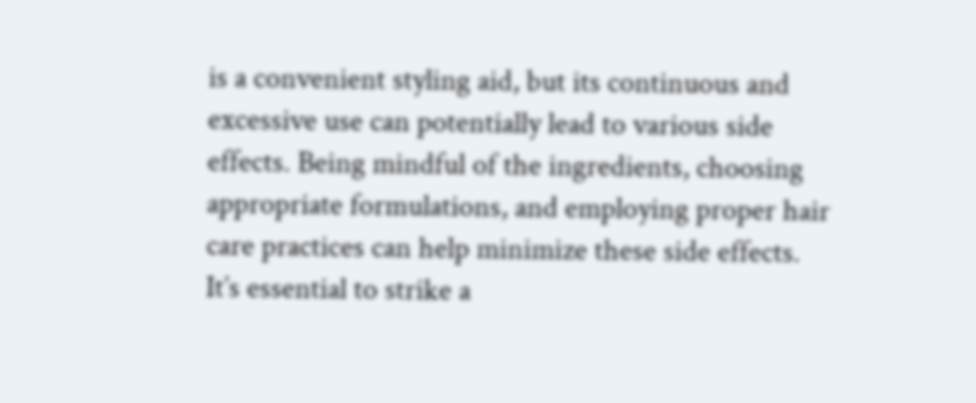is a convenient styling aid, but its continuous and excessive use can potentially lead to various side effects. Being mindful of the ingredients, choosing appropriate formulations, and employing proper hair care practices can help minimize these side effects. It’s essential to strike a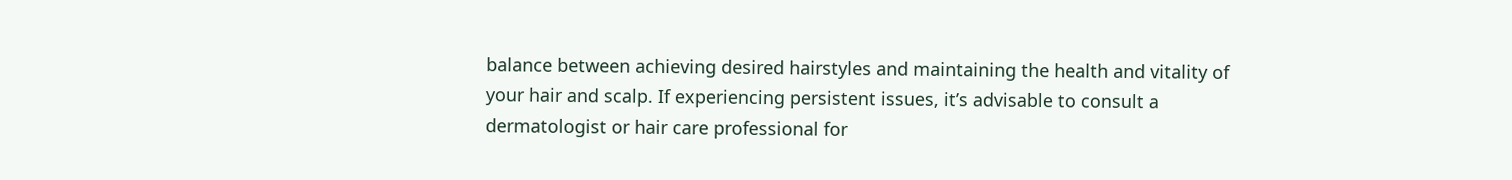balance between achieving desired hairstyles and maintaining the health and vitality of your hair and scalp. If experiencing persistent issues, it’s advisable to consult a dermatologist or hair care professional for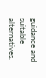guidance and suitable alternatives.